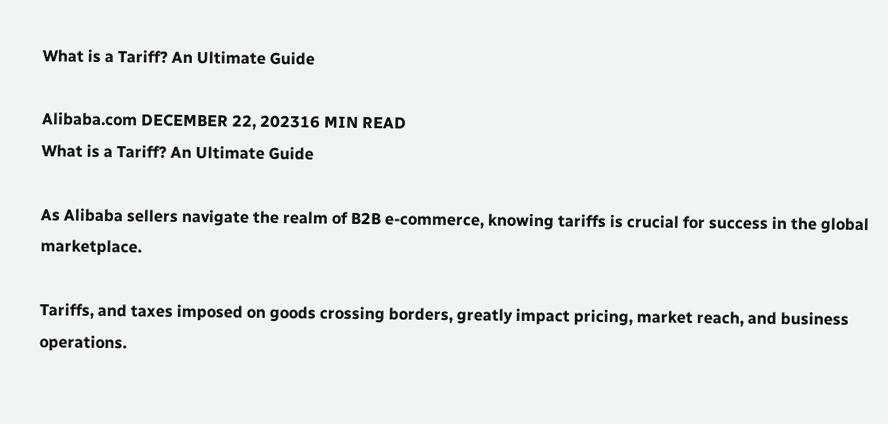What is a Tariff? An Ultimate Guide

Alibaba.com DECEMBER 22, 202316 MIN READ
What is a Tariff? An Ultimate Guide

As Alibaba sellers navigate the realm of B2B e-commerce, knowing tariffs is crucial for success in the global marketplace.

Tariffs, and taxes imposed on goods crossing borders, greatly impact pricing, market reach, and business operations.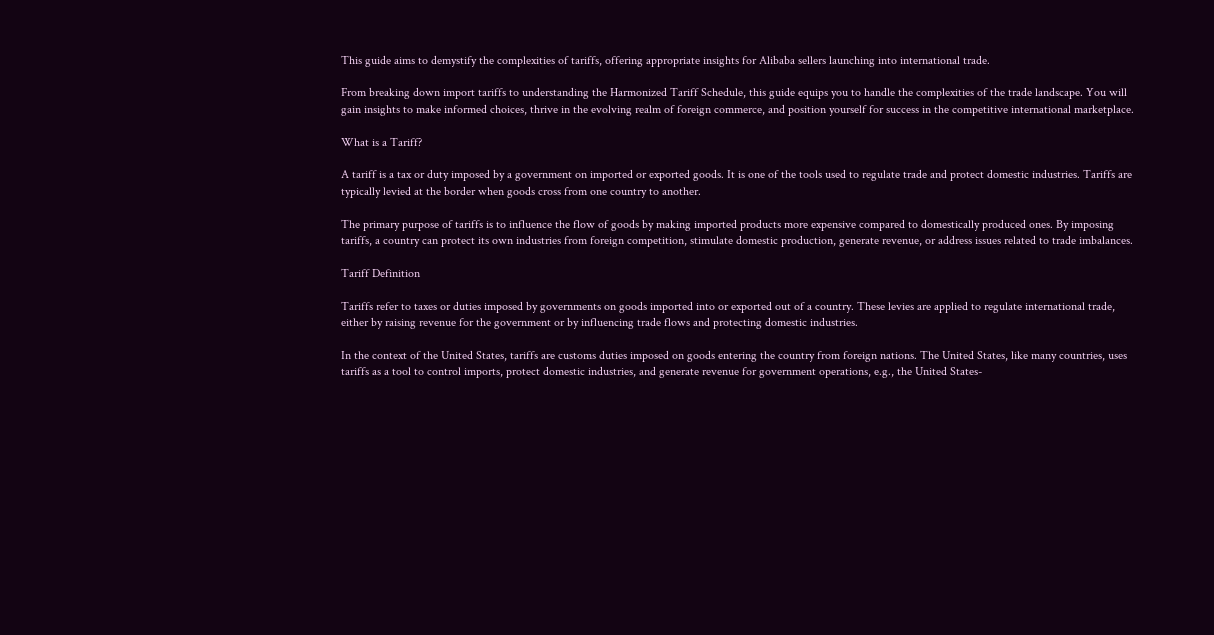This guide aims to demystify the complexities of tariffs, offering appropriate insights for Alibaba sellers launching into international trade.

From breaking down import tariffs to understanding the Harmonized Tariff Schedule, this guide equips you to handle the complexities of the trade landscape. You will gain insights to make informed choices, thrive in the evolving realm of foreign commerce, and position yourself for success in the competitive international marketplace.

What is a Tariff?

A tariff is a tax or duty imposed by a government on imported or exported goods. It is one of the tools used to regulate trade and protect domestic industries. Tariffs are typically levied at the border when goods cross from one country to another.

The primary purpose of tariffs is to influence the flow of goods by making imported products more expensive compared to domestically produced ones. By imposing tariffs, a country can protect its own industries from foreign competition, stimulate domestic production, generate revenue, or address issues related to trade imbalances.

Tariff Definition

Tariffs refer to taxes or duties imposed by governments on goods imported into or exported out of a country. These levies are applied to regulate international trade, either by raising revenue for the government or by influencing trade flows and protecting domestic industries.

In the context of the United States, tariffs are customs duties imposed on goods entering the country from foreign nations. The United States, like many countries, uses tariffs as a tool to control imports, protect domestic industries, and generate revenue for government operations, e.g., the United States-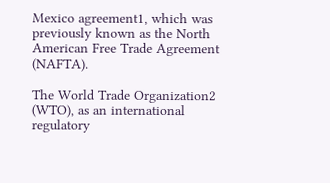Mexico agreement1, which was previously known as the North American Free Trade Agreement (NAFTA).

The World Trade Organization2 (WTO), as an international regulatory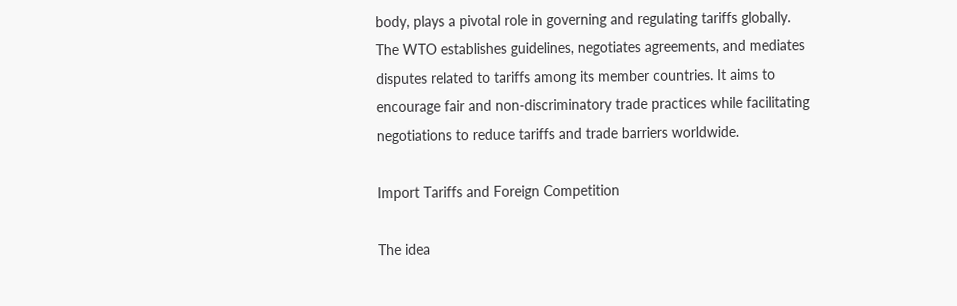body, plays a pivotal role in governing and regulating tariffs globally. The WTO establishes guidelines, negotiates agreements, and mediates disputes related to tariffs among its member countries. It aims to encourage fair and non-discriminatory trade practices while facilitating negotiations to reduce tariffs and trade barriers worldwide.

Import Tariffs and Foreign Competition

The idea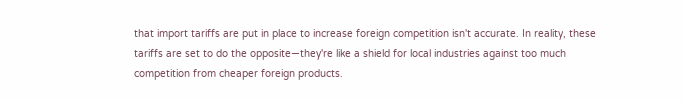that import tariffs are put in place to increase foreign competition isn't accurate. In reality, these tariffs are set to do the opposite—they're like a shield for local industries against too much competition from cheaper foreign products.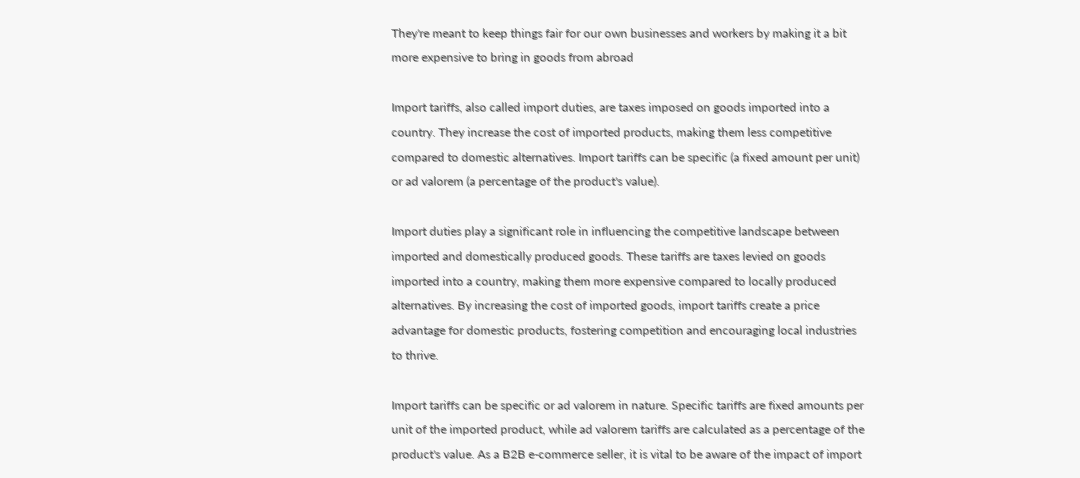They're meant to keep things fair for our own businesses and workers by making it a bit more expensive to bring in goods from abroad

Import tariffs, also called import duties, are taxes imposed on goods imported into a country. They increase the cost of imported products, making them less competitive compared to domestic alternatives. Import tariffs can be specific (a fixed amount per unit) or ad valorem (a percentage of the product's value).

Import duties play a significant role in influencing the competitive landscape between imported and domestically produced goods. These tariffs are taxes levied on goods imported into a country, making them more expensive compared to locally produced alternatives. By increasing the cost of imported goods, import tariffs create a price advantage for domestic products, fostering competition and encouraging local industries to thrive.

Import tariffs can be specific or ad valorem in nature. Specific tariffs are fixed amounts per unit of the imported product, while ad valorem tariffs are calculated as a percentage of the product's value. As a B2B e-commerce seller, it is vital to be aware of the impact of import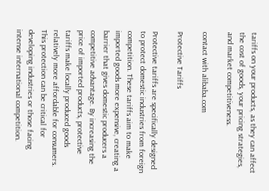tariffs on your products, as they can affect the cost of goods, your pricing strategies, and market competitiveness.

contact with alibaba.com

Protective Tariffs

Protective tariffs are specifically designed to protect domestic industries from foreign competition. These tariffs aim to make imported goods more expensive, creating a barrier that gives domestic producers a competitive advantage. By increasing the price of imported products, protective tariffs make locally produced goods relatively more affordable for consumers. This protection can be critical for developing industries or those facing intense international competition.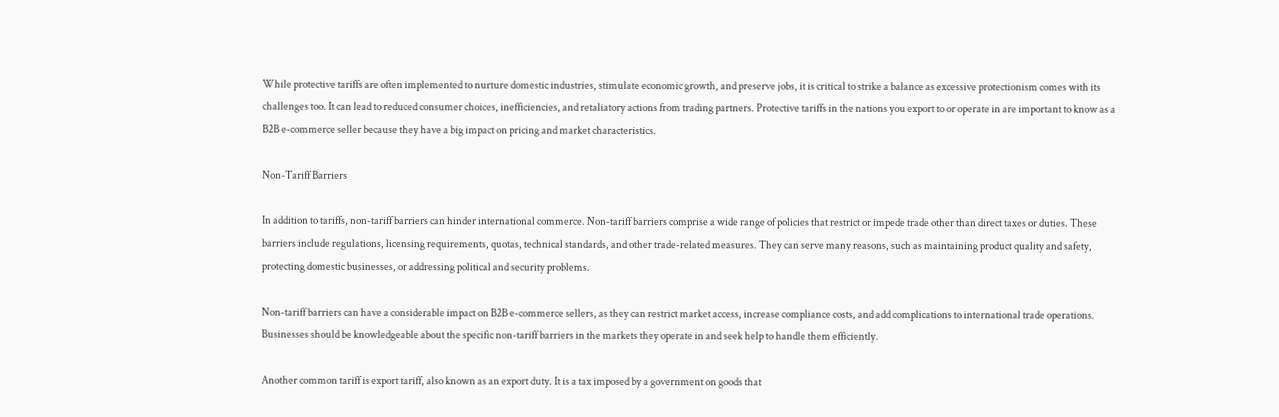While protective tariffs are often implemented to nurture domestic industries, stimulate economic growth, and preserve jobs, it is critical to strike a balance as excessive protectionism comes with its challenges too. It can lead to reduced consumer choices, inefficiencies, and retaliatory actions from trading partners. Protective tariffs in the nations you export to or operate in are important to know as a B2B e-commerce seller because they have a big impact on pricing and market characteristics.

Non-Tariff Barriers

In addition to tariffs, non-tariff barriers can hinder international commerce. Non-tariff barriers comprise a wide range of policies that restrict or impede trade other than direct taxes or duties. These barriers include regulations, licensing requirements, quotas, technical standards, and other trade-related measures. They can serve many reasons, such as maintaining product quality and safety, protecting domestic businesses, or addressing political and security problems.

Non-tariff barriers can have a considerable impact on B2B e-commerce sellers, as they can restrict market access, increase compliance costs, and add complications to international trade operations. Businesses should be knowledgeable about the specific non-tariff barriers in the markets they operate in and seek help to handle them efficiently.

Another common tariff is export tariff, also known as an export duty. It is a tax imposed by a government on goods that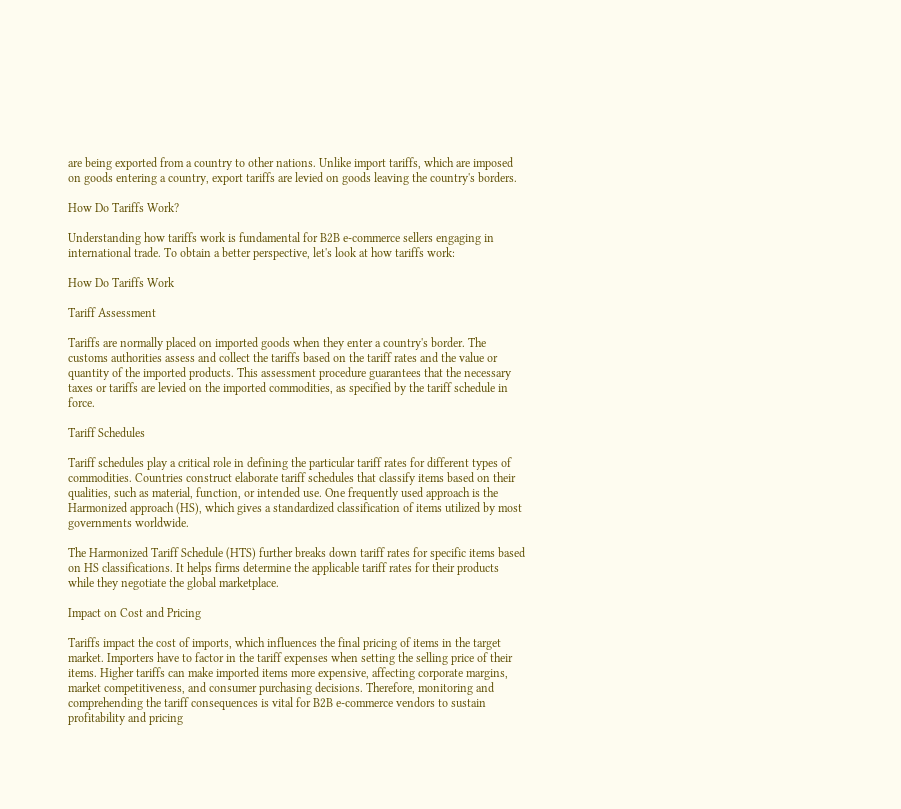are being exported from a country to other nations. Unlike import tariffs, which are imposed on goods entering a country, export tariffs are levied on goods leaving the country's borders.

How Do Tariffs Work?

Understanding how tariffs work is fundamental for B2B e-commerce sellers engaging in international trade. To obtain a better perspective, let's look at how tariffs work:

How Do Tariffs Work

Tariff Assessment

Tariffs are normally placed on imported goods when they enter a country's border. The customs authorities assess and collect the tariffs based on the tariff rates and the value or quantity of the imported products. This assessment procedure guarantees that the necessary taxes or tariffs are levied on the imported commodities, as specified by the tariff schedule in force.

Tariff Schedules

Tariff schedules play a critical role in defining the particular tariff rates for different types of commodities. Countries construct elaborate tariff schedules that classify items based on their qualities, such as material, function, or intended use. One frequently used approach is the Harmonized approach (HS), which gives a standardized classification of items utilized by most governments worldwide.

The Harmonized Tariff Schedule (HTS) further breaks down tariff rates for specific items based on HS classifications. It helps firms determine the applicable tariff rates for their products while they negotiate the global marketplace.

Impact on Cost and Pricing

Tariffs impact the cost of imports, which influences the final pricing of items in the target market. Importers have to factor in the tariff expenses when setting the selling price of their items. Higher tariffs can make imported items more expensive, affecting corporate margins, market competitiveness, and consumer purchasing decisions. Therefore, monitoring and comprehending the tariff consequences is vital for B2B e-commerce vendors to sustain profitability and pricing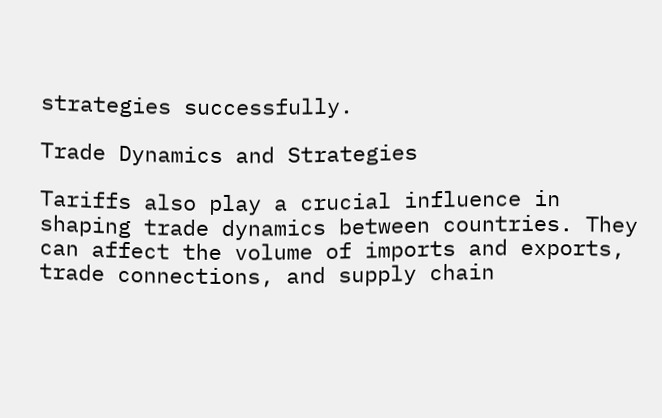strategies successfully.

Trade Dynamics and Strategies

Tariffs also play a crucial influence in shaping trade dynamics between countries. They can affect the volume of imports and exports, trade connections, and supply chain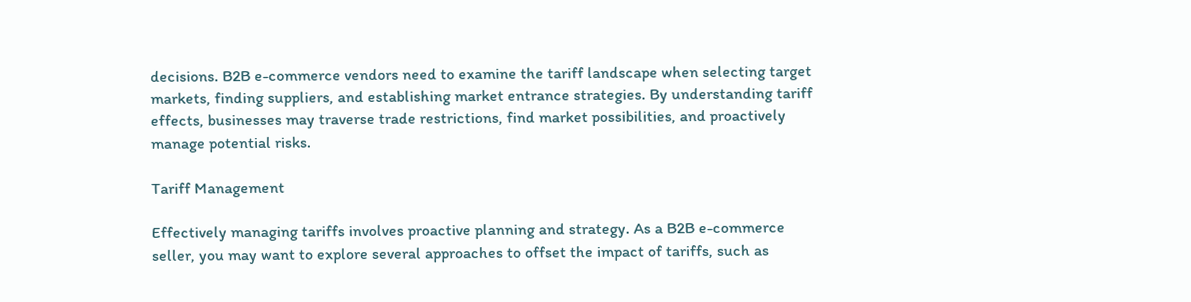decisions. B2B e-commerce vendors need to examine the tariff landscape when selecting target markets, finding suppliers, and establishing market entrance strategies. By understanding tariff effects, businesses may traverse trade restrictions, find market possibilities, and proactively manage potential risks.

Tariff Management

Effectively managing tariffs involves proactive planning and strategy. As a B2B e-commerce seller, you may want to explore several approaches to offset the impact of tariffs, such as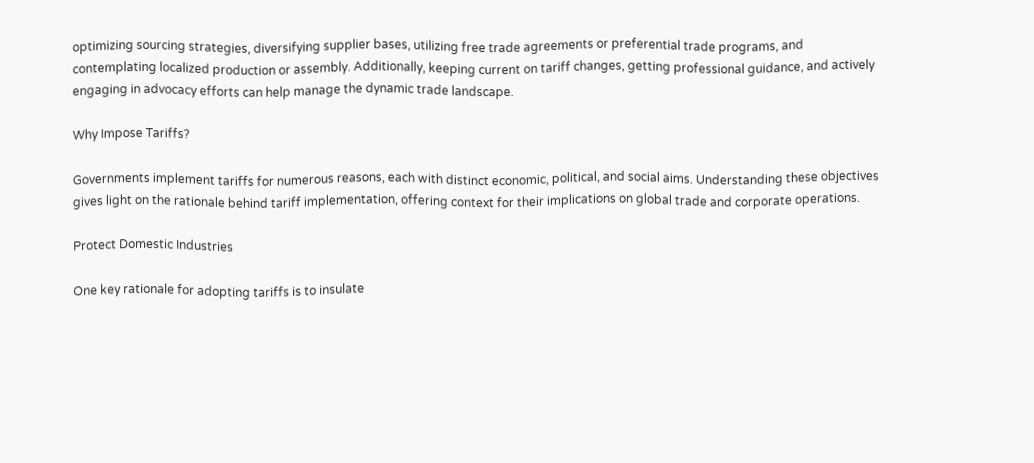optimizing sourcing strategies, diversifying supplier bases, utilizing free trade agreements or preferential trade programs, and contemplating localized production or assembly. Additionally, keeping current on tariff changes, getting professional guidance, and actively engaging in advocacy efforts can help manage the dynamic trade landscape.

Why Impose Tariffs?

Governments implement tariffs for numerous reasons, each with distinct economic, political, and social aims. Understanding these objectives gives light on the rationale behind tariff implementation, offering context for their implications on global trade and corporate operations.

Protect Domestic Industries

One key rationale for adopting tariffs is to insulate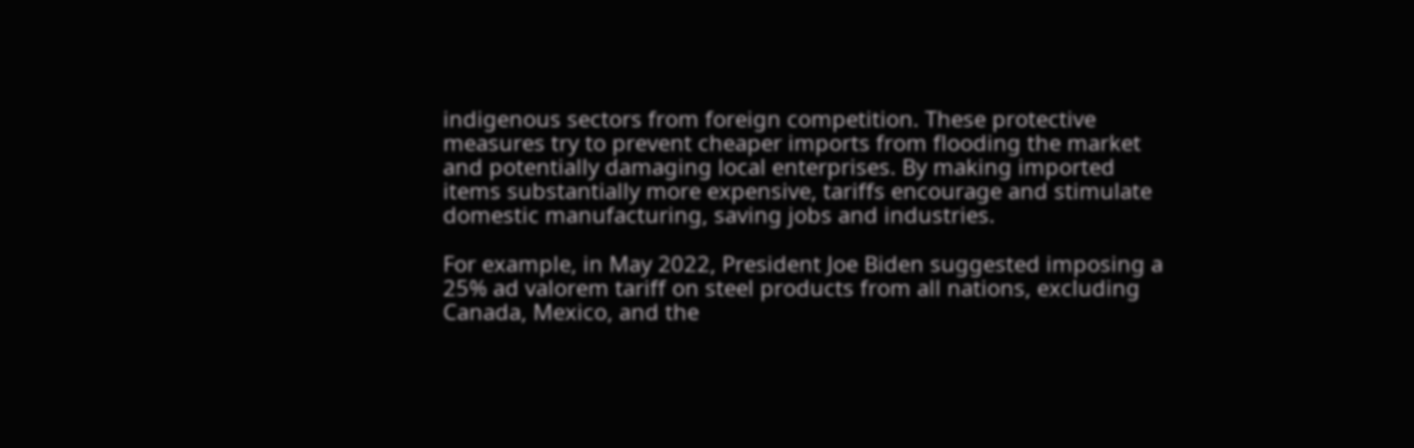indigenous sectors from foreign competition. These protective measures try to prevent cheaper imports from flooding the market and potentially damaging local enterprises. By making imported items substantially more expensive, tariffs encourage and stimulate domestic manufacturing, saving jobs and industries.

For example, in May 2022, President Joe Biden suggested imposing a 25% ad valorem tariff on steel products from all nations, excluding Canada, Mexico, and the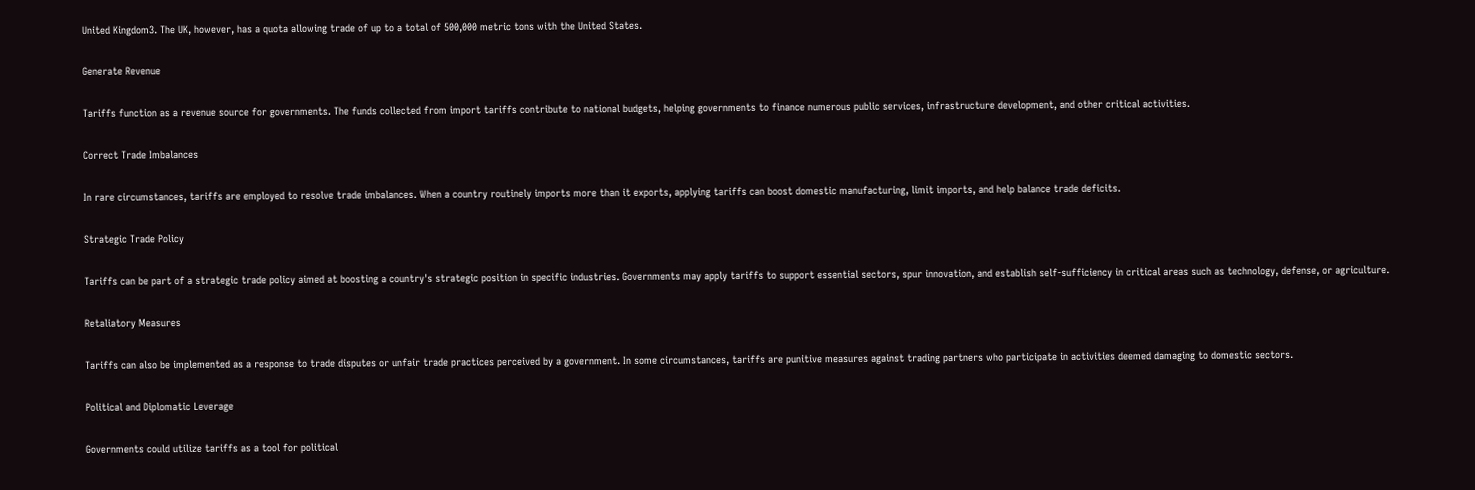United Kingdom3. The UK, however, has a quota allowing trade of up to a total of 500,000 metric tons with the United States.

Generate Revenue

Tariffs function as a revenue source for governments. The funds collected from import tariffs contribute to national budgets, helping governments to finance numerous public services, infrastructure development, and other critical activities.

Correct Trade Imbalances

In rare circumstances, tariffs are employed to resolve trade imbalances. When a country routinely imports more than it exports, applying tariffs can boost domestic manufacturing, limit imports, and help balance trade deficits.

Strategic Trade Policy

Tariffs can be part of a strategic trade policy aimed at boosting a country's strategic position in specific industries. Governments may apply tariffs to support essential sectors, spur innovation, and establish self-sufficiency in critical areas such as technology, defense, or agriculture.

Retaliatory Measures

Tariffs can also be implemented as a response to trade disputes or unfair trade practices perceived by a government. In some circumstances, tariffs are punitive measures against trading partners who participate in activities deemed damaging to domestic sectors.

Political and Diplomatic Leverage

Governments could utilize tariffs as a tool for political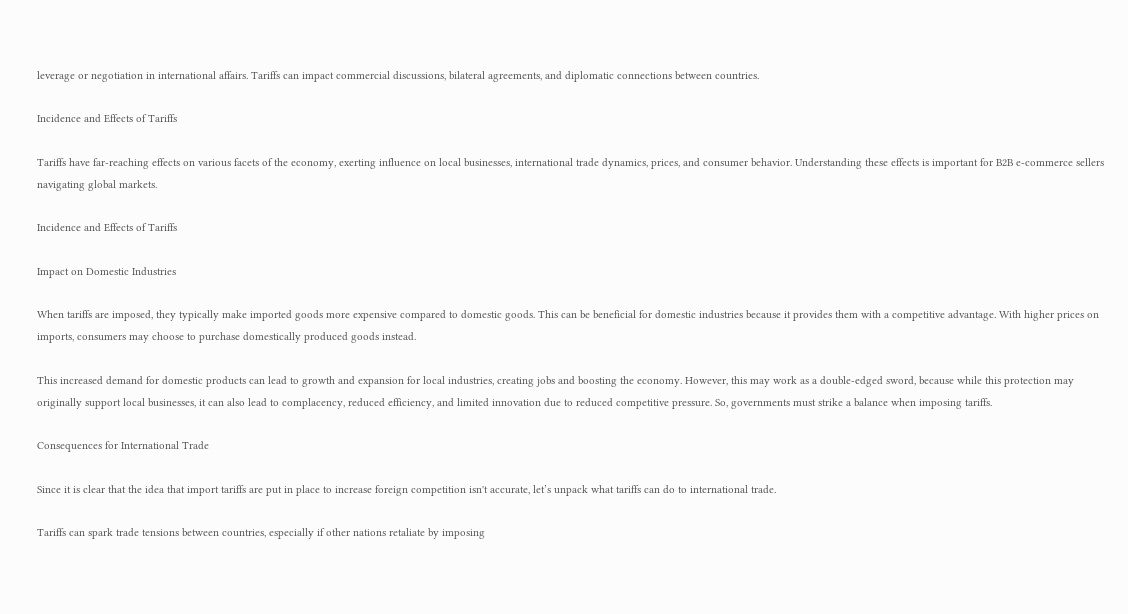leverage or negotiation in international affairs. Tariffs can impact commercial discussions, bilateral agreements, and diplomatic connections between countries.

Incidence and Effects of Tariffs

Tariffs have far-reaching effects on various facets of the economy, exerting influence on local businesses, international trade dynamics, prices, and consumer behavior. Understanding these effects is important for B2B e-commerce sellers navigating global markets.

Incidence and Effects of Tariffs

Impact on Domestic Industries

When tariffs are imposed, they typically make imported goods more expensive compared to domestic goods. This can be beneficial for domestic industries because it provides them with a competitive advantage. With higher prices on imports, consumers may choose to purchase domestically produced goods instead.

This increased demand for domestic products can lead to growth and expansion for local industries, creating jobs and boosting the economy. However, this may work as a double-edged sword, because while this protection may originally support local businesses, it can also lead to complacency, reduced efficiency, and limited innovation due to reduced competitive pressure. So, governments must strike a balance when imposing tariffs.

Consequences for International Trade

Since it is clear that the idea that import tariffs are put in place to increase foreign competition isn't accurate, let’s unpack what tariffs can do to international trade.

Tariffs can spark trade tensions between countries, especially if other nations retaliate by imposing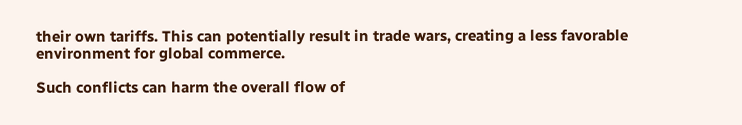their own tariffs. This can potentially result in trade wars, creating a less favorable environment for global commerce.

Such conflicts can harm the overall flow of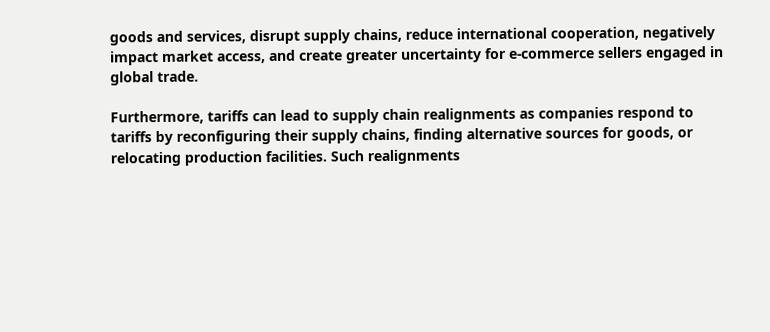goods and services, disrupt supply chains, reduce international cooperation, negatively impact market access, and create greater uncertainty for e-commerce sellers engaged in global trade.

Furthermore, tariffs can lead to supply chain realignments as companies respond to tariffs by reconfiguring their supply chains, finding alternative sources for goods, or relocating production facilities. Such realignments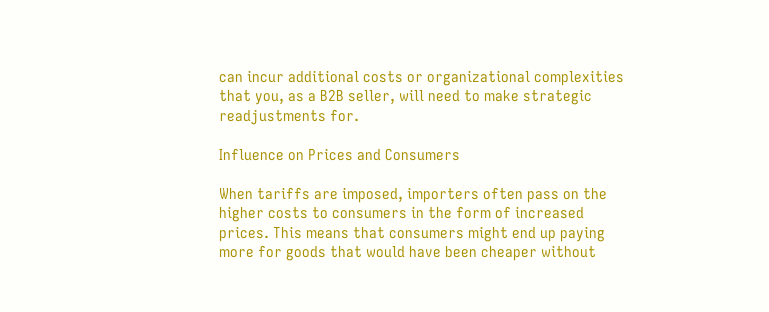can incur additional costs or organizational complexities that you, as a B2B seller, will need to make strategic readjustments for.

Influence on Prices and Consumers

When tariffs are imposed, importers often pass on the higher costs to consumers in the form of increased prices. This means that consumers might end up paying more for goods that would have been cheaper without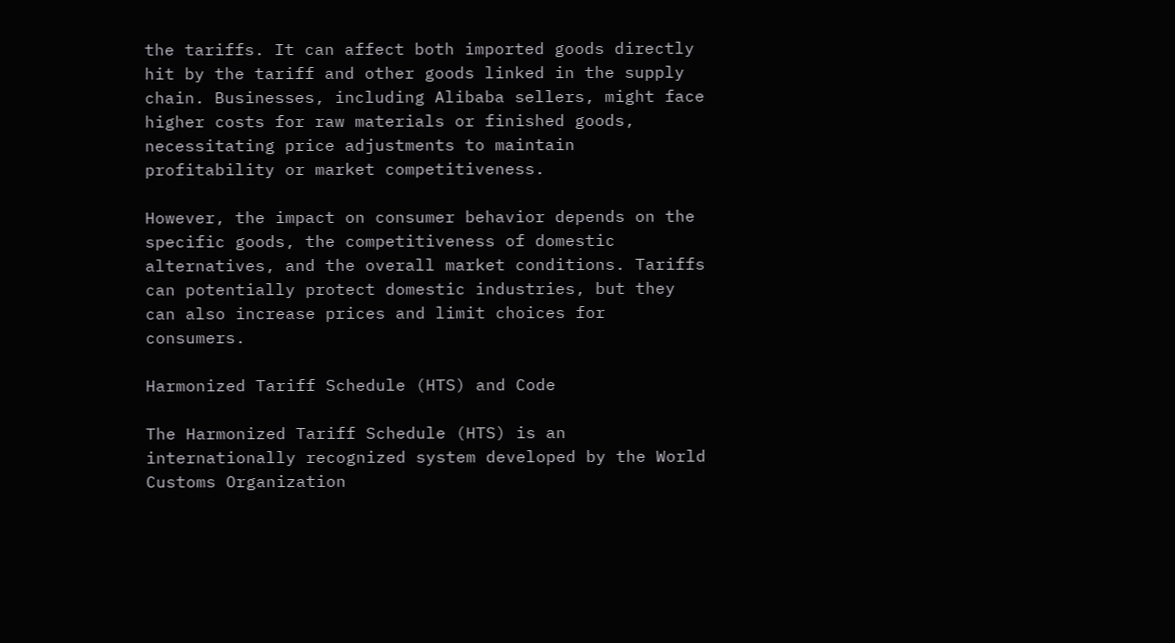the tariffs. It can affect both imported goods directly hit by the tariff and other goods linked in the supply chain. Businesses, including Alibaba sellers, might face higher costs for raw materials or finished goods, necessitating price adjustments to maintain profitability or market competitiveness.

However, the impact on consumer behavior depends on the specific goods, the competitiveness of domestic alternatives, and the overall market conditions. Tariffs can potentially protect domestic industries, but they can also increase prices and limit choices for consumers.

Harmonized Tariff Schedule (HTS) and Code

The Harmonized Tariff Schedule (HTS) is an internationally recognized system developed by the World Customs Organization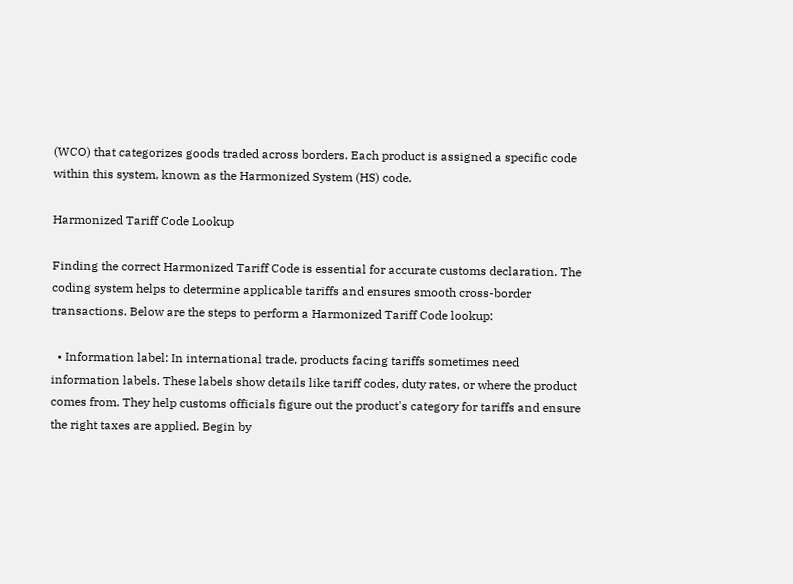(WCO) that categorizes goods traded across borders. Each product is assigned a specific code within this system, known as the Harmonized System (HS) code.

Harmonized Tariff Code Lookup

Finding the correct Harmonized Tariff Code is essential for accurate customs declaration. The coding system helps to determine applicable tariffs and ensures smooth cross-border transactions. Below are the steps to perform a Harmonized Tariff Code lookup:

  • Information label: In international trade, products facing tariffs sometimes need information labels. These labels show details like tariff codes, duty rates, or where the product comes from. They help customs officials figure out the product's category for tariffs and ensure the right taxes are applied. Begin by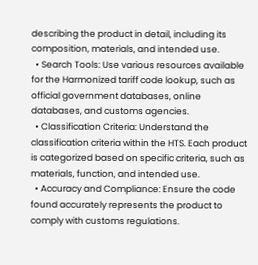describing the product in detail, including its composition, materials, and intended use.
  • Search Tools: Use various resources available for the Harmonized tariff code lookup, such as official government databases, online databases, and customs agencies.
  • Classification Criteria: Understand the classification criteria within the HTS. Each product is categorized based on specific criteria, such as materials, function, and intended use.
  • Accuracy and Compliance: Ensure the code found accurately represents the product to comply with customs regulations.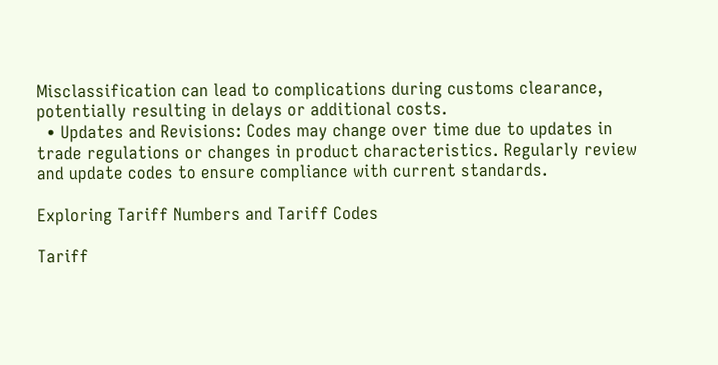Misclassification can lead to complications during customs clearance, potentially resulting in delays or additional costs.
  • Updates and Revisions: Codes may change over time due to updates in trade regulations or changes in product characteristics. Regularly review and update codes to ensure compliance with current standards.

Exploring Tariff Numbers and Tariff Codes

Tariff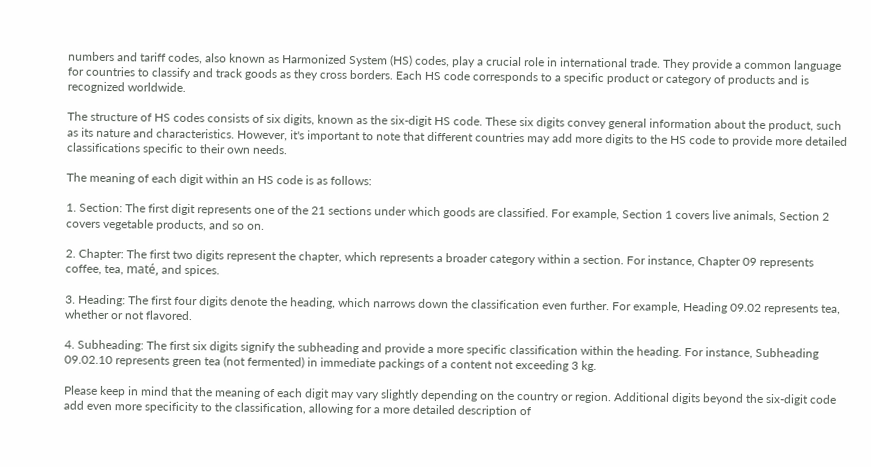numbers and tariff codes, also known as Harmonized System (HS) codes, play a crucial role in international trade. They provide a common language for countries to classify and track goods as they cross borders. Each HS code corresponds to a specific product or category of products and is recognized worldwide.

The structure of HS codes consists of six digits, known as the six-digit HS code. These six digits convey general information about the product, such as its nature and characteristics. However, it's important to note that different countries may add more digits to the HS code to provide more detailed classifications specific to their own needs.

The meaning of each digit within an HS code is as follows:

1. Section: The first digit represents one of the 21 sections under which goods are classified. For example, Section 1 covers live animals, Section 2 covers vegetable products, and so on.

2. Chapter: The first two digits represent the chapter, which represents a broader category within a section. For instance, Chapter 09 represents coffee, tea, maté, and spices.

3. Heading: The first four digits denote the heading, which narrows down the classification even further. For example, Heading 09.02 represents tea, whether or not flavored.

4. Subheading: The first six digits signify the subheading and provide a more specific classification within the heading. For instance, Subheading 09.02.10 represents green tea (not fermented) in immediate packings of a content not exceeding 3 kg.

Please keep in mind that the meaning of each digit may vary slightly depending on the country or region. Additional digits beyond the six-digit code add even more specificity to the classification, allowing for a more detailed description of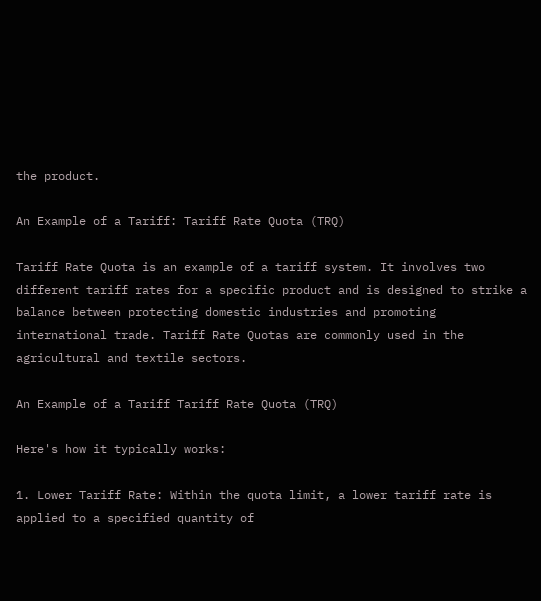the product.

An Example of a Tariff: Tariff Rate Quota (TRQ)

Tariff Rate Quota is an example of a tariff system. It involves two different tariff rates for a specific product and is designed to strike a balance between protecting domestic industries and promoting international trade. Tariff Rate Quotas are commonly used in the agricultural and textile sectors.

An Example of a Tariff Tariff Rate Quota (TRQ)

Here's how it typically works:

1. Lower Tariff Rate: Within the quota limit, a lower tariff rate is applied to a specified quantity of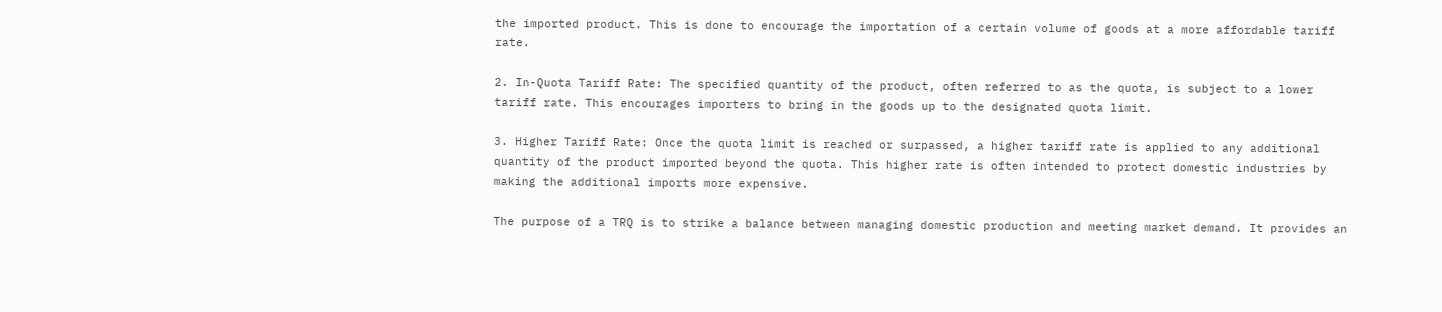the imported product. This is done to encourage the importation of a certain volume of goods at a more affordable tariff rate.

2. In-Quota Tariff Rate: The specified quantity of the product, often referred to as the quota, is subject to a lower tariff rate. This encourages importers to bring in the goods up to the designated quota limit.

3. Higher Tariff Rate: Once the quota limit is reached or surpassed, a higher tariff rate is applied to any additional quantity of the product imported beyond the quota. This higher rate is often intended to protect domestic industries by making the additional imports more expensive.

The purpose of a TRQ is to strike a balance between managing domestic production and meeting market demand. It provides an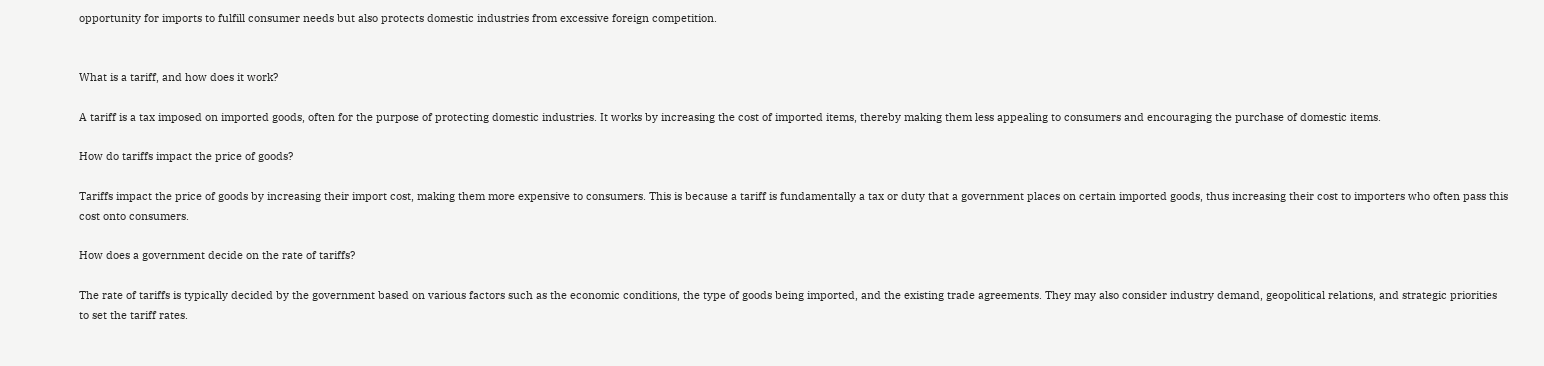opportunity for imports to fulfill consumer needs but also protects domestic industries from excessive foreign competition.


What is a tariff, and how does it work?

A tariff is a tax imposed on imported goods, often for the purpose of protecting domestic industries. It works by increasing the cost of imported items, thereby making them less appealing to consumers and encouraging the purchase of domestic items.

How do tariffs impact the price of goods?

Tariffs impact the price of goods by increasing their import cost, making them more expensive to consumers. This is because a tariff is fundamentally a tax or duty that a government places on certain imported goods, thus increasing their cost to importers who often pass this cost onto consumers.

How does a government decide on the rate of tariffs?

The rate of tariffs is typically decided by the government based on various factors such as the economic conditions, the type of goods being imported, and the existing trade agreements. They may also consider industry demand, geopolitical relations, and strategic priorities to set the tariff rates.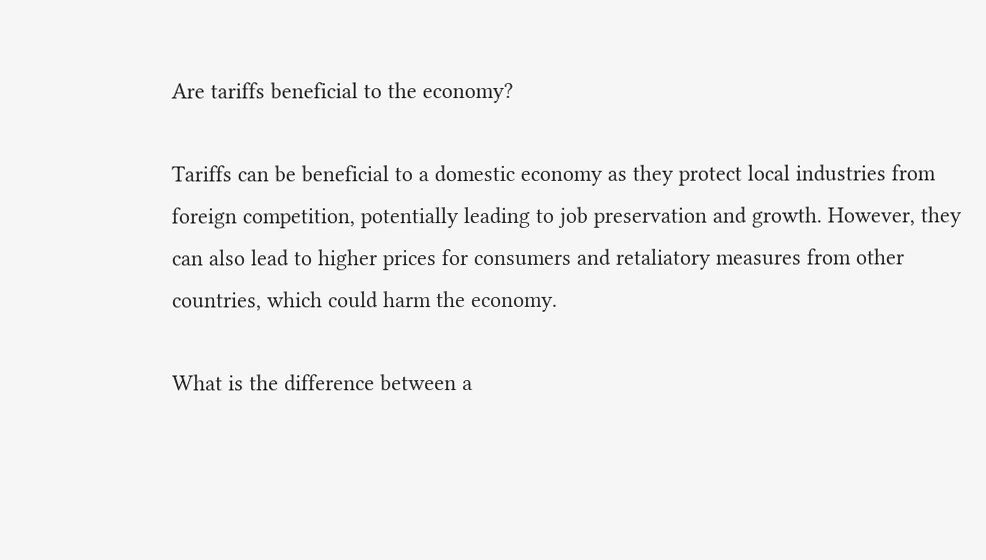Are tariffs beneficial to the economy?

Tariffs can be beneficial to a domestic economy as they protect local industries from foreign competition, potentially leading to job preservation and growth. However, they can also lead to higher prices for consumers and retaliatory measures from other countries, which could harm the economy.

What is the difference between a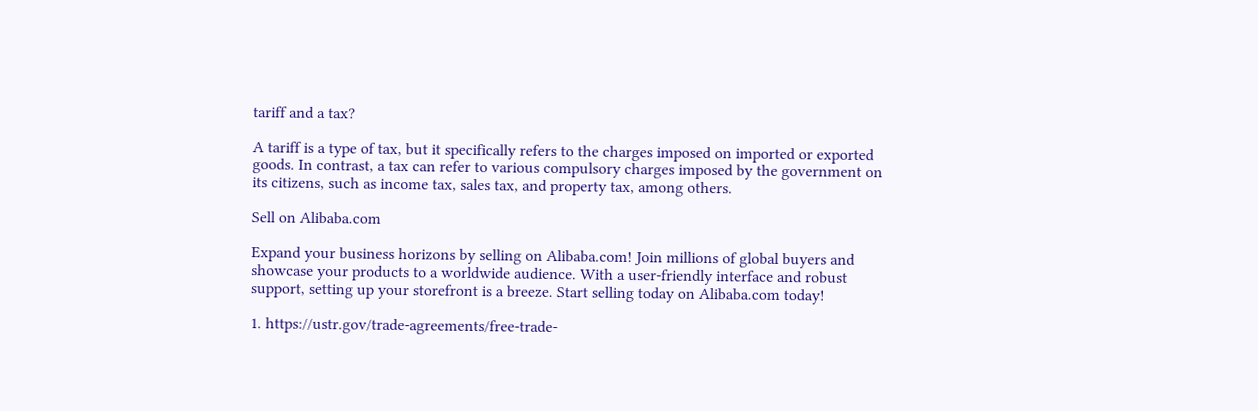tariff and a tax?

A tariff is a type of tax, but it specifically refers to the charges imposed on imported or exported goods. In contrast, a tax can refer to various compulsory charges imposed by the government on its citizens, such as income tax, sales tax, and property tax, among others.

Sell on Alibaba.com

Expand your business horizons by selling on Alibaba.com! Join millions of global buyers and showcase your products to a worldwide audience. With a user-friendly interface and robust support, setting up your storefront is a breeze. Start selling today on Alibaba.com today!

1. https://ustr.gov/trade-agreements/free-trade-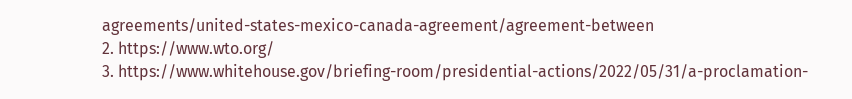agreements/united-states-mexico-canada-agreement/agreement-between
2. https://www.wto.org/
3. https://www.whitehouse.gov/briefing-room/presidential-actions/2022/05/31/a-proclamation-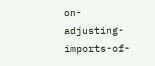on-adjusting-imports-of-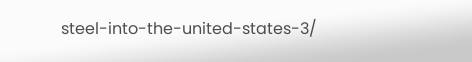steel-into-the-united-states-3/